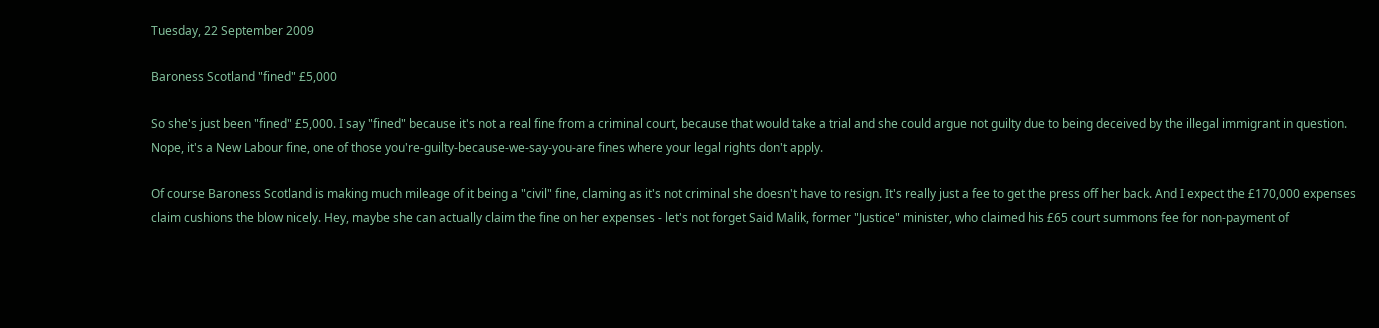Tuesday, 22 September 2009

Baroness Scotland "fined" £5,000

So she's just been "fined" £5,000. I say "fined" because it's not a real fine from a criminal court, because that would take a trial and she could argue not guilty due to being deceived by the illegal immigrant in question. Nope, it's a New Labour fine, one of those you're-guilty-because-we-say-you-are fines where your legal rights don't apply.

Of course Baroness Scotland is making much mileage of it being a "civil" fine, claming as it's not criminal she doesn't have to resign. It's really just a fee to get the press off her back. And I expect the £170,000 expenses claim cushions the blow nicely. Hey, maybe she can actually claim the fine on her expenses - let's not forget Said Malik, former "Justice" minister, who claimed his £65 court summons fee for non-payment of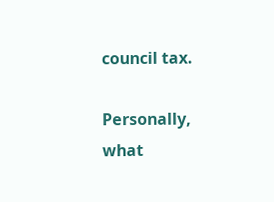council tax.

Personally, what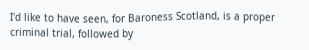I'd like to have seen, for Baroness Scotland, is a proper criminal trial, followed by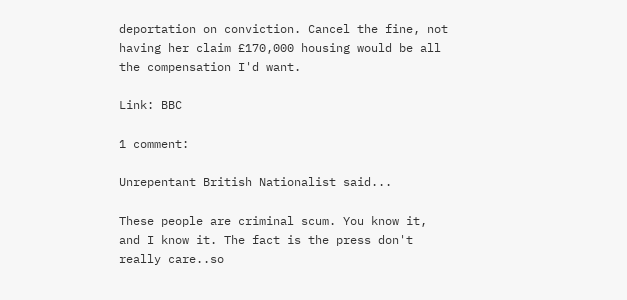deportation on conviction. Cancel the fine, not having her claim £170,000 housing would be all the compensation I'd want.

Link: BBC

1 comment:

Unrepentant British Nationalist said...

These people are criminal scum. You know it, and I know it. The fact is the press don't really care..so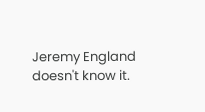Jeremy England doesn't know it.